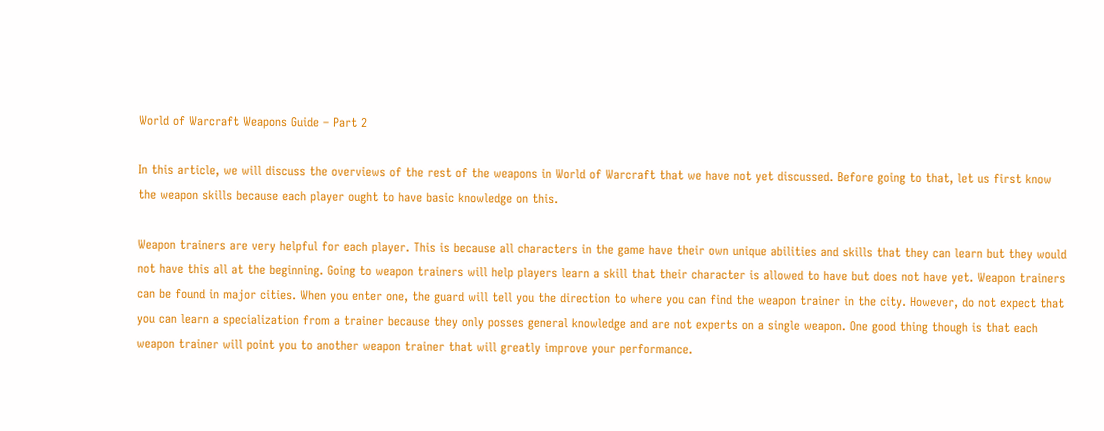World of Warcraft Weapons Guide – Part 2

In this article, we will discuss the overviews of the rest of the weapons in World of Warcraft that we have not yet discussed. Before going to that, let us first know the weapon skills because each player ought to have basic knowledge on this.

Weapon trainers are very helpful for each player. This is because all characters in the game have their own unique abilities and skills that they can learn but they would not have this all at the beginning. Going to weapon trainers will help players learn a skill that their character is allowed to have but does not have yet. Weapon trainers can be found in major cities. When you enter one, the guard will tell you the direction to where you can find the weapon trainer in the city. However, do not expect that you can learn a specialization from a trainer because they only posses general knowledge and are not experts on a single weapon. One good thing though is that each weapon trainer will point you to another weapon trainer that will greatly improve your performance.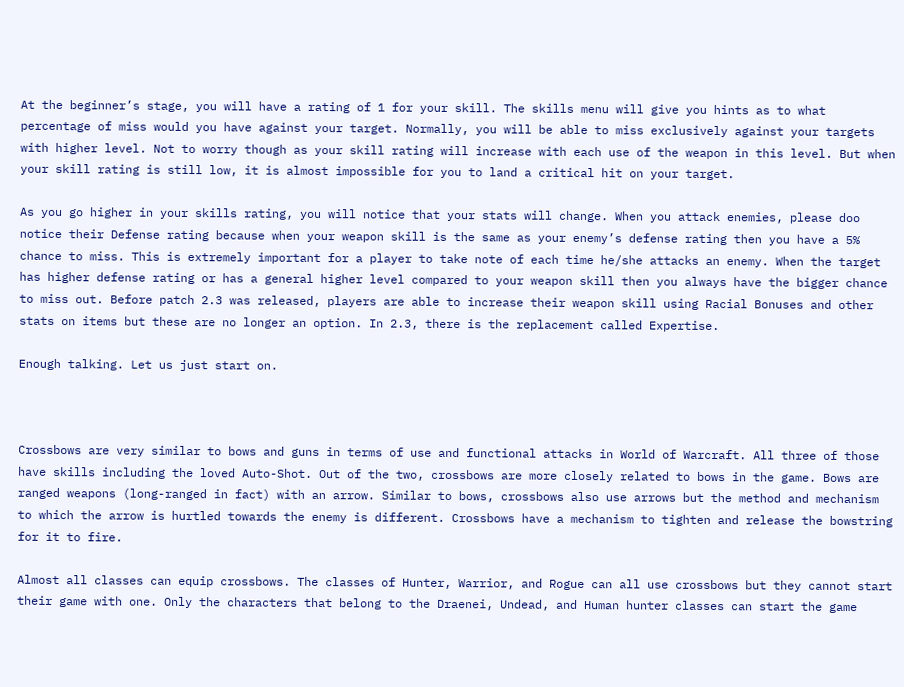At the beginner’s stage, you will have a rating of 1 for your skill. The skills menu will give you hints as to what percentage of miss would you have against your target. Normally, you will be able to miss exclusively against your targets with higher level. Not to worry though as your skill rating will increase with each use of the weapon in this level. But when your skill rating is still low, it is almost impossible for you to land a critical hit on your target.

As you go higher in your skills rating, you will notice that your stats will change. When you attack enemies, please doo notice their Defense rating because when your weapon skill is the same as your enemy’s defense rating then you have a 5% chance to miss. This is extremely important for a player to take note of each time he/she attacks an enemy. When the target has higher defense rating or has a general higher level compared to your weapon skill then you always have the bigger chance to miss out. Before patch 2.3 was released, players are able to increase their weapon skill using Racial Bonuses and other stats on items but these are no longer an option. In 2.3, there is the replacement called Expertise.

Enough talking. Let us just start on.



Crossbows are very similar to bows and guns in terms of use and functional attacks in World of Warcraft. All three of those have skills including the loved Auto-Shot. Out of the two, crossbows are more closely related to bows in the game. Bows are ranged weapons (long-ranged in fact) with an arrow. Similar to bows, crossbows also use arrows but the method and mechanism to which the arrow is hurtled towards the enemy is different. Crossbows have a mechanism to tighten and release the bowstring for it to fire.

Almost all classes can equip crossbows. The classes of Hunter, Warrior, and Rogue can all use crossbows but they cannot start their game with one. Only the characters that belong to the Draenei, Undead, and Human hunter classes can start the game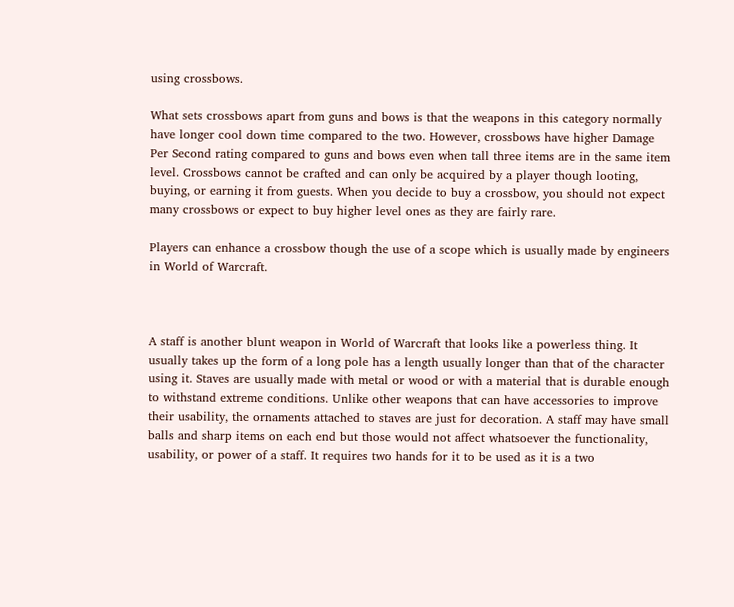using crossbows.

What sets crossbows apart from guns and bows is that the weapons in this category normally have longer cool down time compared to the two. However, crossbows have higher Damage Per Second rating compared to guns and bows even when tall three items are in the same item level. Crossbows cannot be crafted and can only be acquired by a player though looting, buying, or earning it from guests. When you decide to buy a crossbow, you should not expect many crossbows or expect to buy higher level ones as they are fairly rare.

Players can enhance a crossbow though the use of a scope which is usually made by engineers in World of Warcraft.



A staff is another blunt weapon in World of Warcraft that looks like a powerless thing. It usually takes up the form of a long pole has a length usually longer than that of the character using it. Staves are usually made with metal or wood or with a material that is durable enough to withstand extreme conditions. Unlike other weapons that can have accessories to improve their usability, the ornaments attached to staves are just for decoration. A staff may have small balls and sharp items on each end but those would not affect whatsoever the functionality, usability, or power of a staff. It requires two hands for it to be used as it is a two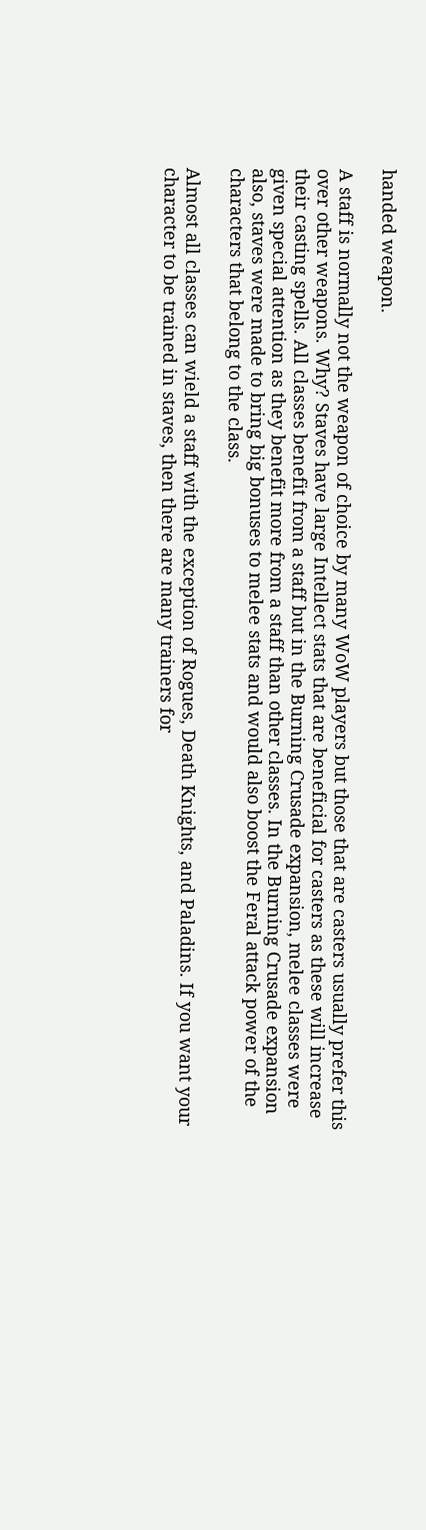handed weapon.

A staff is normally not the weapon of choice by many WoW players but those that are casters usually prefer this over other weapons. Why? Staves have large Intellect stats that are beneficial for casters as these will increase their casting spells. All classes benefit from a staff but in the Burning Crusade expansion, melee classes were given special attention as they benefit more from a staff than other classes. In the Burning Crusade expansion also, staves were made to bring big bonuses to melee stats and would also boost the Feral attack power of the characters that belong to the class.

Almost all classes can wield a staff with the exception of Rogues, Death Knights, and Paladins. If you want your character to be trained in staves, then there are many trainers for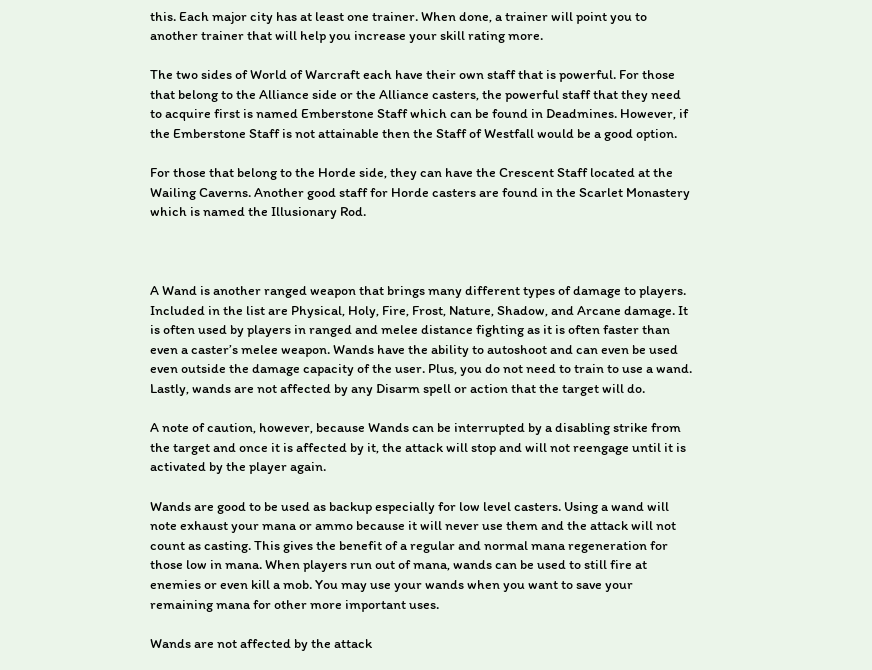this. Each major city has at least one trainer. When done, a trainer will point you to another trainer that will help you increase your skill rating more.

The two sides of World of Warcraft each have their own staff that is powerful. For those that belong to the Alliance side or the Alliance casters, the powerful staff that they need to acquire first is named Emberstone Staff which can be found in Deadmines. However, if the Emberstone Staff is not attainable then the Staff of Westfall would be a good option.

For those that belong to the Horde side, they can have the Crescent Staff located at the Wailing Caverns. Another good staff for Horde casters are found in the Scarlet Monastery which is named the Illusionary Rod.



A Wand is another ranged weapon that brings many different types of damage to players. Included in the list are Physical, Holy, Fire, Frost, Nature, Shadow, and Arcane damage. It is often used by players in ranged and melee distance fighting as it is often faster than even a caster’s melee weapon. Wands have the ability to autoshoot and can even be used even outside the damage capacity of the user. Plus, you do not need to train to use a wand. Lastly, wands are not affected by any Disarm spell or action that the target will do.

A note of caution, however, because Wands can be interrupted by a disabling strike from the target and once it is affected by it, the attack will stop and will not reengage until it is activated by the player again.

Wands are good to be used as backup especially for low level casters. Using a wand will note exhaust your mana or ammo because it will never use them and the attack will not count as casting. This gives the benefit of a regular and normal mana regeneration for those low in mana. When players run out of mana, wands can be used to still fire at enemies or even kill a mob. You may use your wands when you want to save your remaining mana for other more important uses.

Wands are not affected by the attack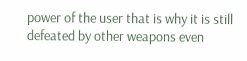power of the user that is why it is still defeated by other weapons even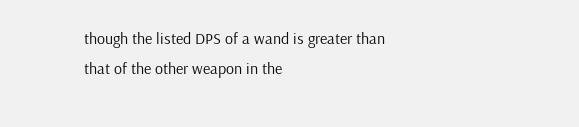though the listed DPS of a wand is greater than that of the other weapon in the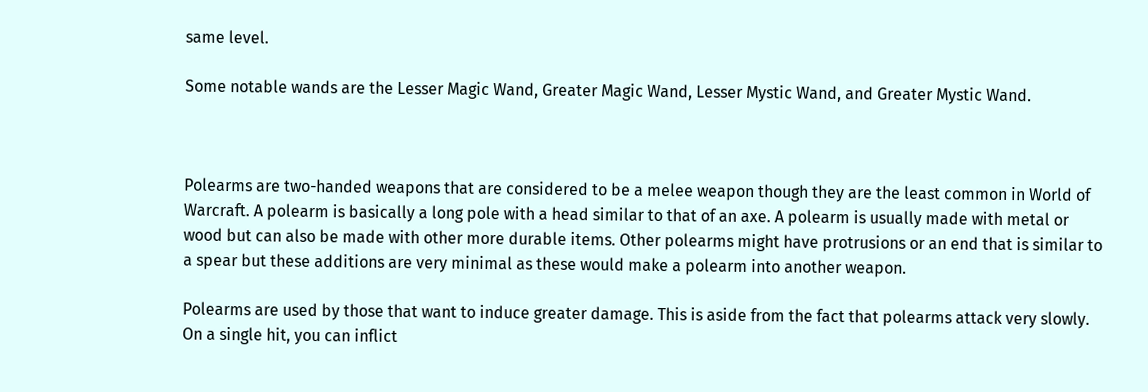same level.

Some notable wands are the Lesser Magic Wand, Greater Magic Wand, Lesser Mystic Wand, and Greater Mystic Wand.



Polearms are two-handed weapons that are considered to be a melee weapon though they are the least common in World of Warcraft. A polearm is basically a long pole with a head similar to that of an axe. A polearm is usually made with metal or wood but can also be made with other more durable items. Other polearms might have protrusions or an end that is similar to a spear but these additions are very minimal as these would make a polearm into another weapon.

Polearms are used by those that want to induce greater damage. This is aside from the fact that polearms attack very slowly. On a single hit, you can inflict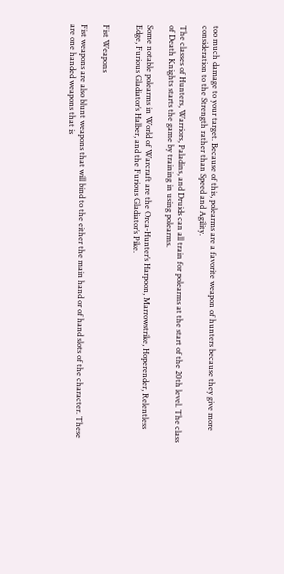too much damage to your target. Because of this, polearms are a favorite weapon of hunters because they give more consideration to the Strength rather than Speed and Agility.

The classes of Hunters, Warriors, Paladins, and Druids can all train for polearms at the start of the 20th level. The class of Death Knights starts the game by training in using polearms.

Some notable polearms in World of Warcraft are the Orca-Hunter’s Harpoon, Marrowstrike, Hoperender, Relentless Edge, Furious Gladiator’s Halber, and the Furious Gladiator’s Pike.


Fist Weapons

Fist weapons are also blunt weapons that will bind to the either the main hand or of hand slots of the character. These are one handed weapons that is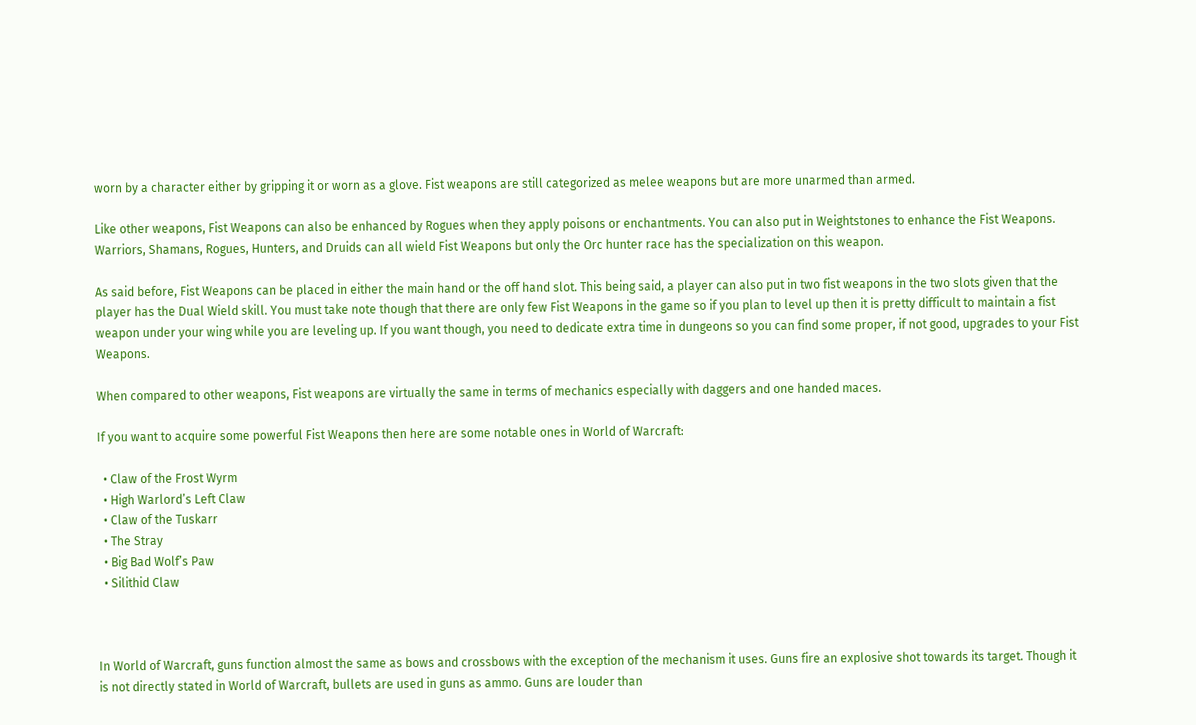worn by a character either by gripping it or worn as a glove. Fist weapons are still categorized as melee weapons but are more unarmed than armed.

Like other weapons, Fist Weapons can also be enhanced by Rogues when they apply poisons or enchantments. You can also put in Weightstones to enhance the Fist Weapons. Warriors, Shamans, Rogues, Hunters, and Druids can all wield Fist Weapons but only the Orc hunter race has the specialization on this weapon.

As said before, Fist Weapons can be placed in either the main hand or the off hand slot. This being said, a player can also put in two fist weapons in the two slots given that the player has the Dual Wield skill. You must take note though that there are only few Fist Weapons in the game so if you plan to level up then it is pretty difficult to maintain a fist weapon under your wing while you are leveling up. If you want though, you need to dedicate extra time in dungeons so you can find some proper, if not good, upgrades to your Fist Weapons.

When compared to other weapons, Fist weapons are virtually the same in terms of mechanics especially with daggers and one handed maces.

If you want to acquire some powerful Fist Weapons then here are some notable ones in World of Warcraft:

  • Claw of the Frost Wyrm
  • High Warlord’s Left Claw
  • Claw of the Tuskarr
  • The Stray
  • Big Bad Wolf’s Paw
  • Silithid Claw



In World of Warcraft, guns function almost the same as bows and crossbows with the exception of the mechanism it uses. Guns fire an explosive shot towards its target. Though it is not directly stated in World of Warcraft, bullets are used in guns as ammo. Guns are louder than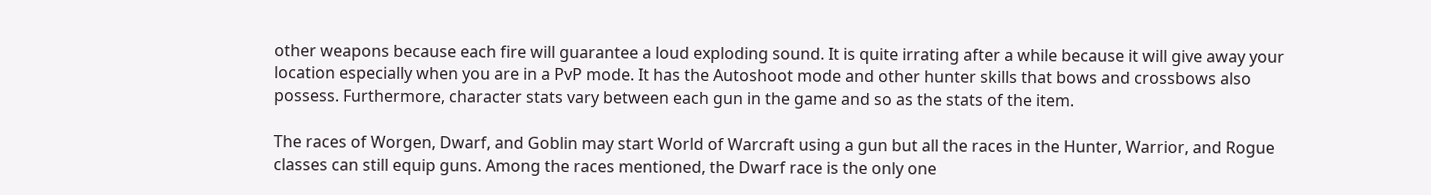other weapons because each fire will guarantee a loud exploding sound. It is quite irrating after a while because it will give away your location especially when you are in a PvP mode. It has the Autoshoot mode and other hunter skills that bows and crossbows also possess. Furthermore, character stats vary between each gun in the game and so as the stats of the item.

The races of Worgen, Dwarf, and Goblin may start World of Warcraft using a gun but all the races in the Hunter, Warrior, and Rogue classes can still equip guns. Among the races mentioned, the Dwarf race is the only one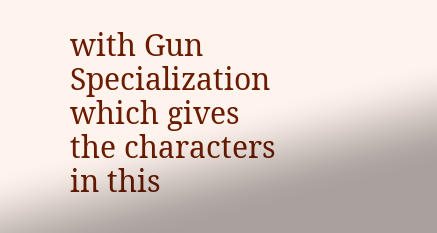with Gun Specialization which gives the characters in this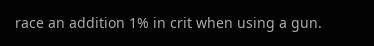race an addition 1% in crit when using a gun.